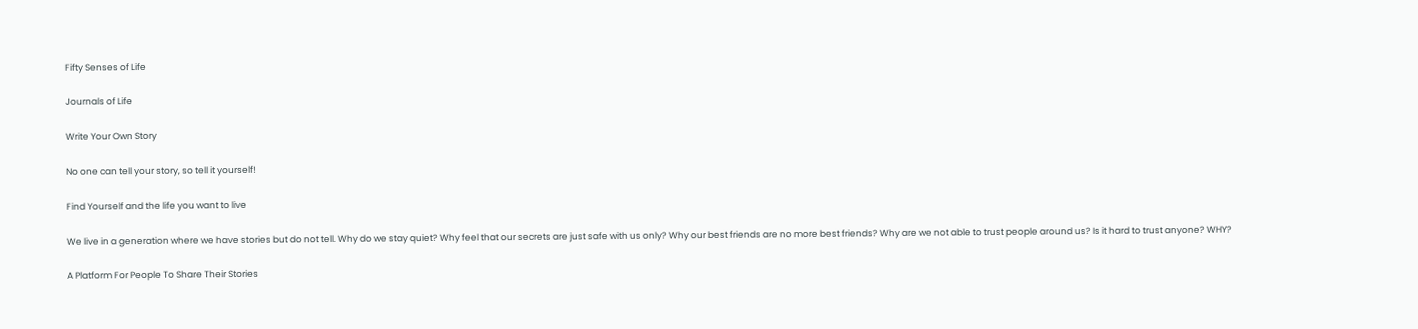Fifty Senses of Life

Journals of Life

Write Your Own Story

No one can tell your story, so tell it yourself!

Find Yourself and the life you want to live

We live in a generation where we have stories but do not tell. Why do we stay quiet? Why feel that our secrets are just safe with us only? Why our best friends are no more best friends? Why are we not able to trust people around us? Is it hard to trust anyone? WHY?

A Platform For People To Share Their Stories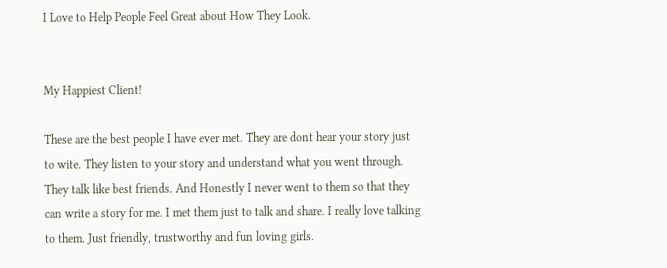I Love to Help People Feel Great about How They Look.


My Happiest Client!

These are the best people I have ever met. They are dont hear your story just to wite. They listen to your story and understand what you went through. They talk like best friends. And Honestly I never went to them so that they can write a story for me. I met them just to talk and share. I really love talking to them. Just friendly, trustworthy and fun loving girls.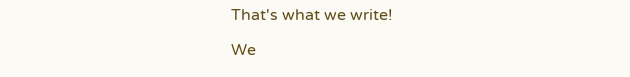That's what we write!

We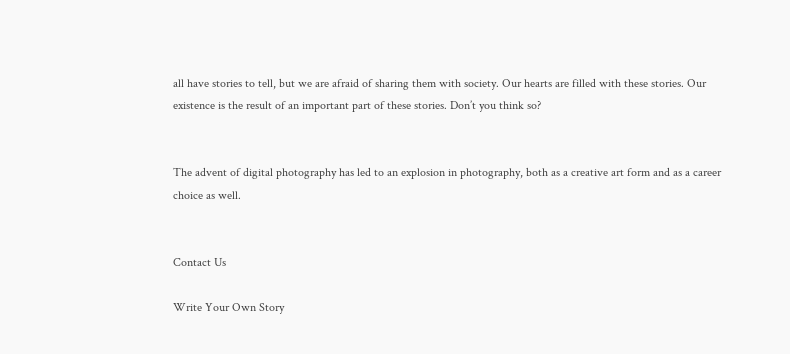all have stories to tell, but we are afraid of sharing them with society. Our hearts are filled with these stories. Our existence is the result of an important part of these stories. Don’t you think so?


The advent of digital photography has led to an explosion in photography, both as a creative art form and as a career choice as well.


Contact Us

Write Your Own Story